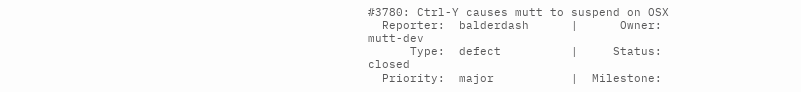#3780: Ctrl-Y causes mutt to suspend on OSX
  Reporter:  balderdash      |      Owner:  mutt-dev
      Type:  defect          |     Status:  closed
  Priority:  major           |  Milestone: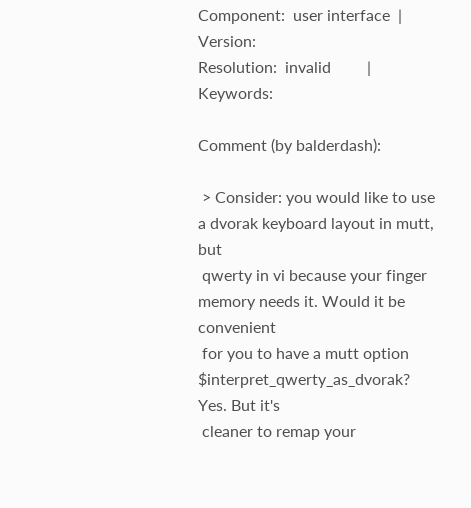Component:  user interface  |    Version:
Resolution:  invalid         |   Keywords:

Comment (by balderdash):

 > Consider: you would like to use a dvorak keyboard layout in mutt, but
 qwerty in vi because your finger memory needs it. Would it be convenient
 for you to have a mutt option $interpret_qwerty_as_dvorak? Yes. But it's
 cleaner to remap your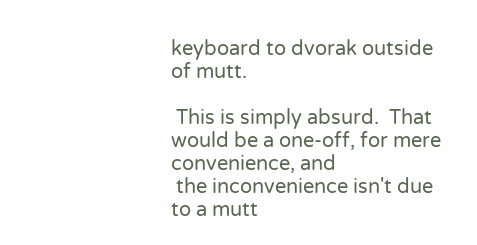keyboard to dvorak outside of mutt.

 This is simply absurd.  That would be a one-off, for mere convenience, and
 the inconvenience isn't due to a mutt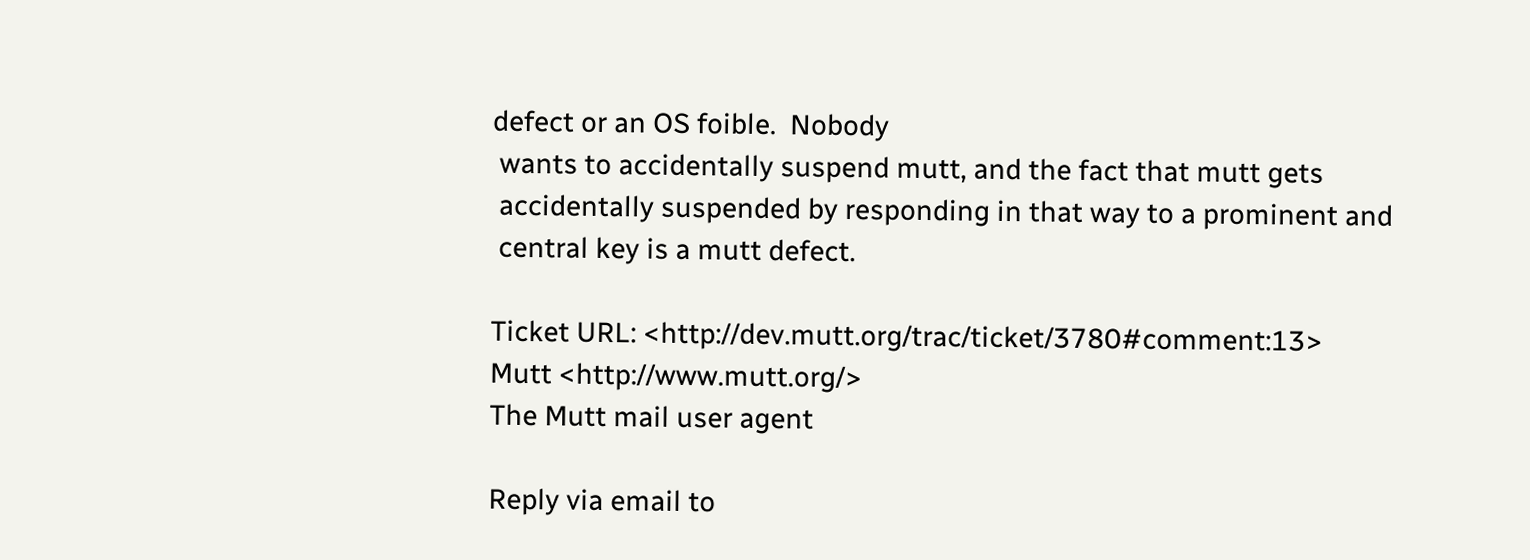defect or an OS foible.  Nobody
 wants to accidentally suspend mutt, and the fact that mutt gets
 accidentally suspended by responding in that way to a prominent and
 central key is a mutt defect.

Ticket URL: <http://dev.mutt.org/trac/ticket/3780#comment:13>
Mutt <http://www.mutt.org/>
The Mutt mail user agent

Reply via email to